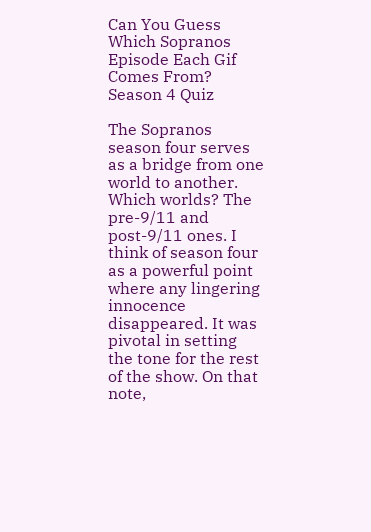Can You Guess Which Sopranos Episode Each Gif Comes From? Season 4 Quiz

The Sopranos season four serves as a bridge from one world to another. Which worlds? The pre-9/11 and post-9/11 ones. I think of season four as a powerful point where any lingering innocence disappeared. It was pivotal in setting the tone for the rest of the show. On that note,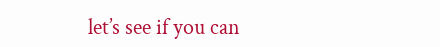let’s see if you can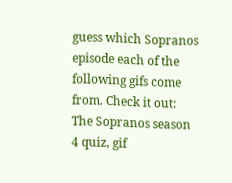guess which Sopranos episode each of the following gifs come from. Check it out: The Sopranos season 4 quiz, gif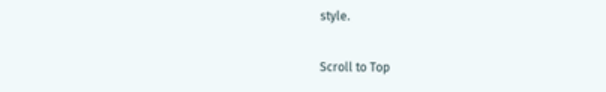style.

Scroll to Top